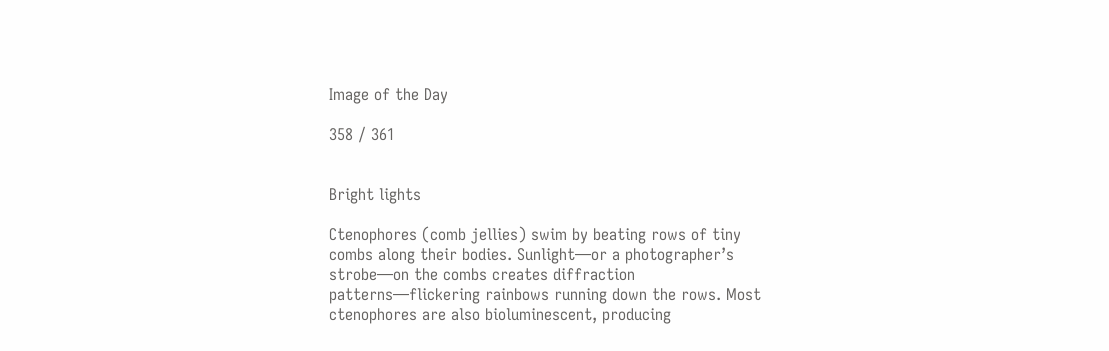Image of the Day

358 / 361


Bright lights

Ctenophores (comb jellies) swim by beating rows of tiny combs along their bodies. Sunlight—or a photographer’s strobe—on the combs creates diffraction patterns—flickering rainbows running down the rows. Most ctenophores are also bioluminescent, producing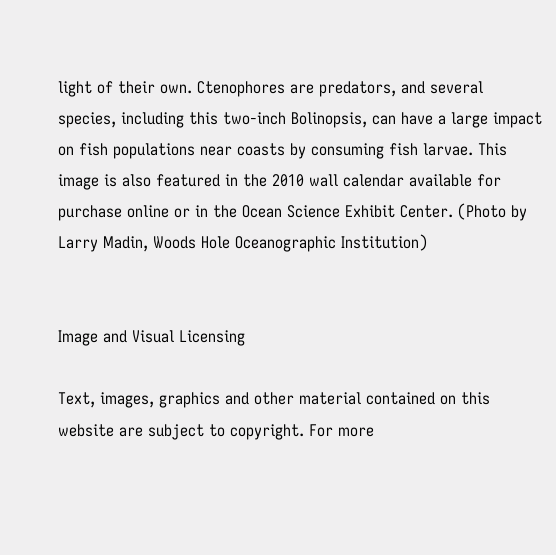light of their own. Ctenophores are predators, and several species, including this two-inch Bolinopsis, can have a large impact on fish populations near coasts by consuming fish larvae. This image is also featured in the 2010 wall calendar available for purchase online or in the Ocean Science Exhibit Center. (Photo by Larry Madin, Woods Hole Oceanographic Institution)


Image and Visual Licensing

Text, images, graphics and other material contained on this website are subject to copyright. For more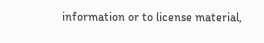information or to license material,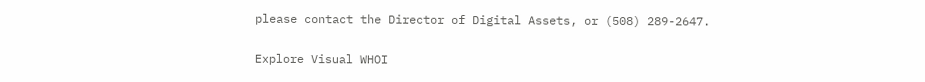please contact the Director of Digital Assets, or (508) 289-2647.

Explore Visual WHOI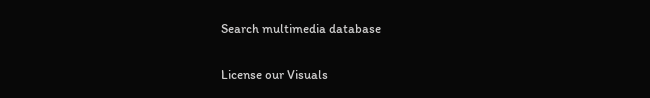Search multimedia database

License our Visuals